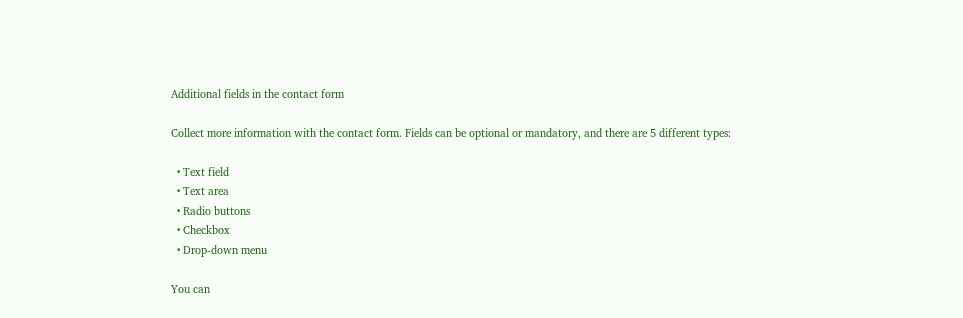Additional fields in the contact form

Collect more information with the contact form. Fields can be optional or mandatory, and there are 5 different types:

  • Text field
  • Text area
  • Radio buttons
  • Checkbox
  • Drop-down menu

You can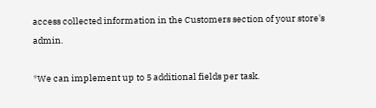access collected information in the Customers section of your store's admin.

*We can implement up to 5 additional fields per task.